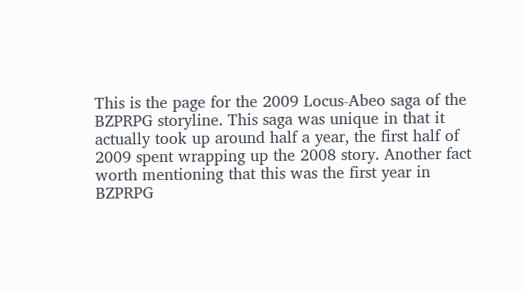This is the page for the 2009 Locus-Abeo saga of the BZPRPG storyline. This saga was unique in that it actually took up around half a year, the first half of 2009 spent wrapping up the 2008 story. Another fact worth mentioning that this was the first year in BZPRPG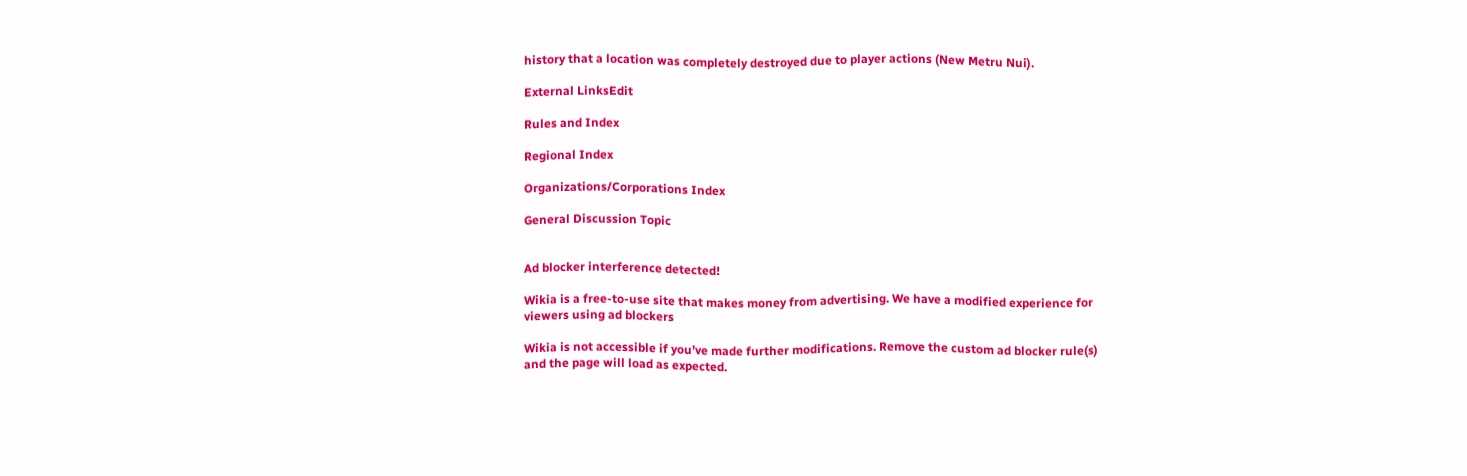history that a location was completely destroyed due to player actions (New Metru Nui).

External LinksEdit

Rules and Index

Regional Index

Organizations/Corporations Index

General Discussion Topic


Ad blocker interference detected!

Wikia is a free-to-use site that makes money from advertising. We have a modified experience for viewers using ad blockers

Wikia is not accessible if you’ve made further modifications. Remove the custom ad blocker rule(s) and the page will load as expected.